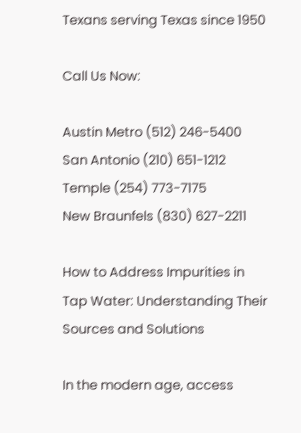Texans serving Texas since 1950

Call Us Now:

Austin Metro (512) 246-5400
San Antonio (210) 651-1212
Temple (254) 773-7175
New Braunfels (830) 627-2211

How to Address Impurities in Tap Water: Understanding Their Sources and Solutions

In the modern age, access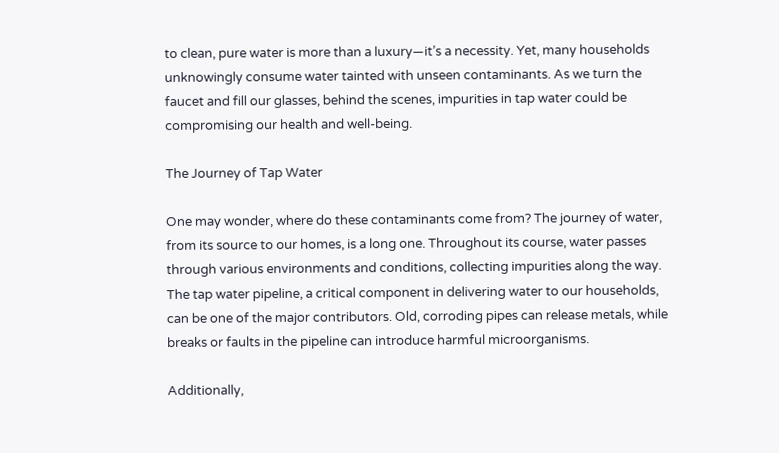to clean, pure water is more than a luxury—it’s a necessity. Yet, many households unknowingly consume water tainted with unseen contaminants. As we turn the faucet and fill our glasses, behind the scenes, impurities in tap water could be compromising our health and well-being.

The Journey of Tap Water

One may wonder, where do these contaminants come from? The journey of water, from its source to our homes, is a long one. Throughout its course, water passes through various environments and conditions, collecting impurities along the way. The tap water pipeline, a critical component in delivering water to our households, can be one of the major contributors. Old, corroding pipes can release metals, while breaks or faults in the pipeline can introduce harmful microorganisms.

Additionally,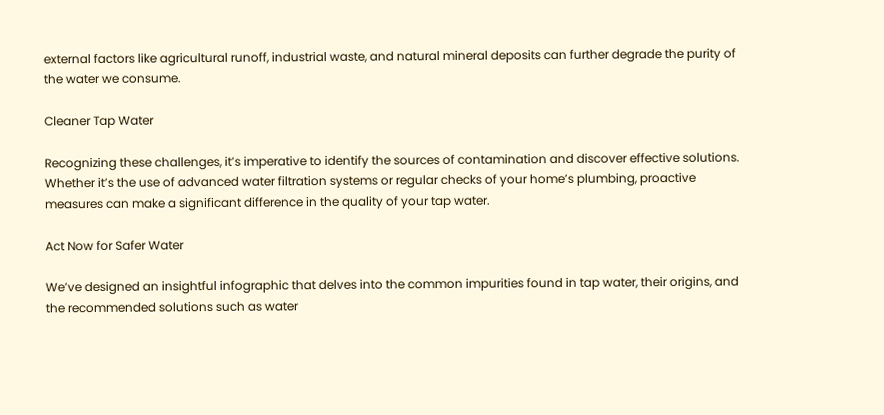external factors like agricultural runoff, industrial waste, and natural mineral deposits can further degrade the purity of the water we consume.

Cleaner Tap Water

Recognizing these challenges, it’s imperative to identify the sources of contamination and discover effective solutions. Whether it’s the use of advanced water filtration systems or regular checks of your home’s plumbing, proactive measures can make a significant difference in the quality of your tap water.

Act Now for Safer Water

We’ve designed an insightful infographic that delves into the common impurities found in tap water, their origins, and the recommended solutions such as water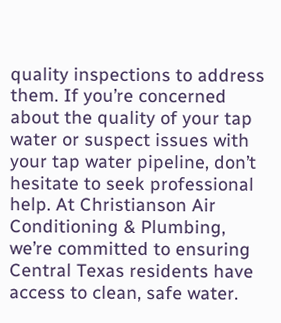quality inspections to address them. If you’re concerned about the quality of your tap water or suspect issues with your tap water pipeline, don’t hesitate to seek professional help. At Christianson Air Conditioning & Plumbing, we’re committed to ensuring Central Texas residents have access to clean, safe water.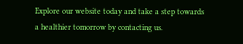Explore our website today and take a step towards a healthier tomorrow by contacting us.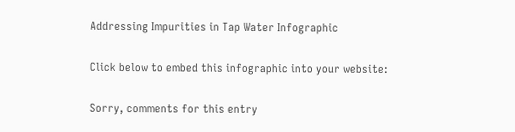Addressing Impurities in Tap Water Infographic

Click below to embed this infographic into your website:

Sorry, comments for this entry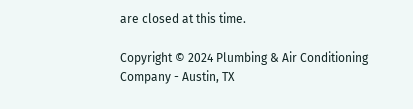are closed at this time.

Copyright © 2024 Plumbing & Air Conditioning Company - Austin, TX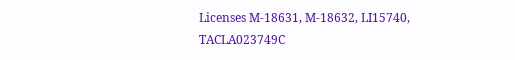Licenses M-18631, M-18632, LI15740, TACLA023749C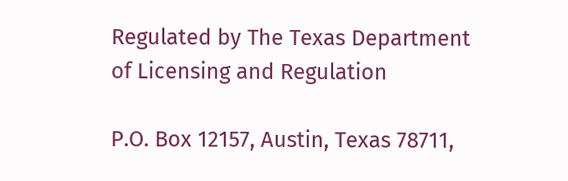Regulated by The Texas Department of Licensing and Regulation

P.O. Box 12157, Austin, Texas 78711,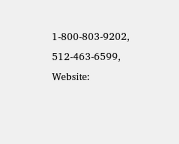1-800-803-9202, 512-463-6599, Website: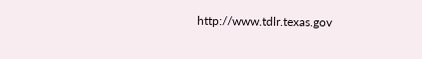http://www.tdlr.texas.gov